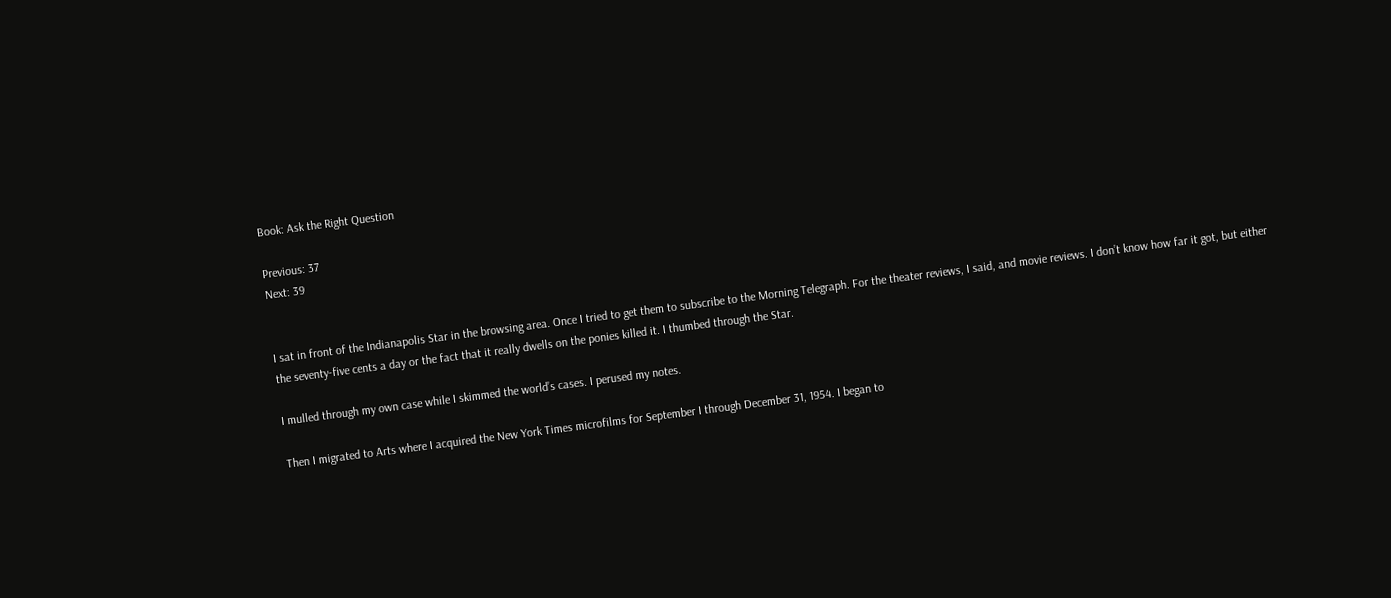Book: Ask the Right Question

Previous: 37
Next: 39


I sat in front of the Indianapolis Star in the browsing area. Once I tried to get them to subscribe to the Morning Telegraph. For the theater reviews, I said, and movie reviews. I don’t know how far it got, but either the seventy-five cents a day or the fact that it really dwells on the ponies killed it. I thumbed through the Star.

I mulled through my own case while I skimmed the world’s cases. I perused my notes.

Then I migrated to Arts where I acquired the New York Times microfilms for September I through December 31, 1954. I began to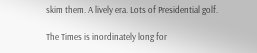skim them. A lively era. Lots of Presidential golf.

The Times is inordinately long for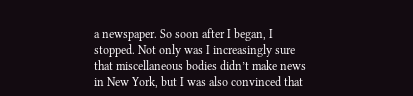a newspaper. So soon after I began, I stopped. Not only was I increasingly sure that miscellaneous bodies didn’t make news in New York, but I was also convinced that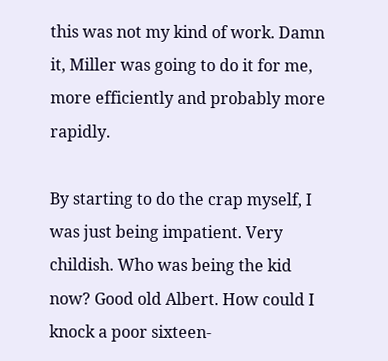this was not my kind of work. Damn it, Miller was going to do it for me, more efficiently and probably more rapidly.

By starting to do the crap myself, I was just being impatient. Very childish. Who was being the kid now? Good old Albert. How could I knock a poor sixteen-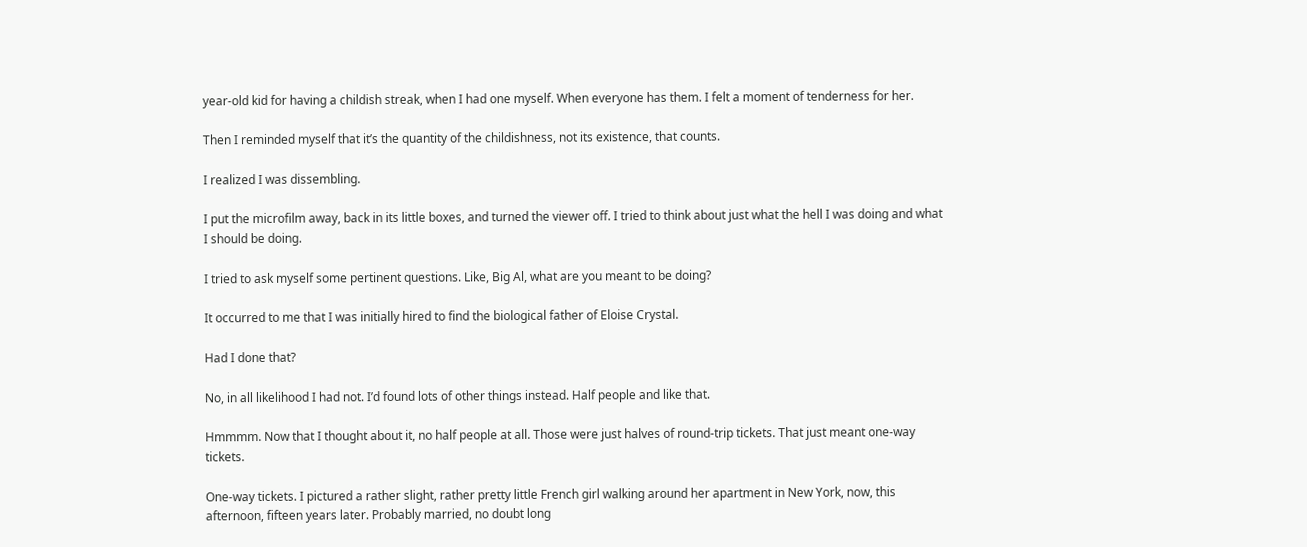year-old kid for having a childish streak, when I had one myself. When everyone has them. I felt a moment of tenderness for her.

Then I reminded myself that it’s the quantity of the childishness, not its existence, that counts.

I realized I was dissembling.

I put the microfilm away, back in its little boxes, and turned the viewer off. I tried to think about just what the hell I was doing and what I should be doing.

I tried to ask myself some pertinent questions. Like, Big Al, what are you meant to be doing?

It occurred to me that I was initially hired to find the biological father of Eloise Crystal.

Had I done that?

No, in all likelihood I had not. I’d found lots of other things instead. Half people and like that.

Hmmmm. Now that I thought about it, no half people at all. Those were just halves of round-trip tickets. That just meant one-way tickets.

One-way tickets. I pictured a rather slight, rather pretty little French girl walking around her apartment in New York, now, this afternoon, fifteen years later. Probably married, no doubt long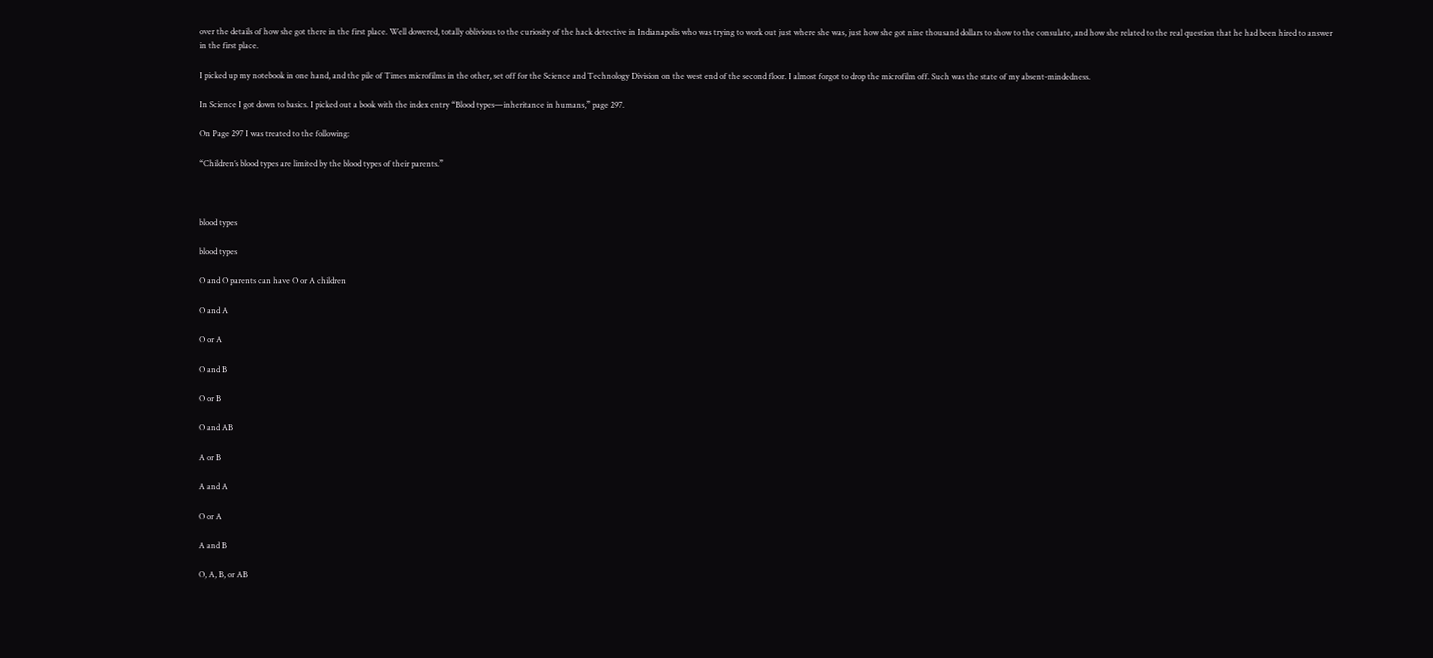over the details of how she got there in the first place. Well dowered, totally oblivious to the curiosity of the hack detective in Indianapolis who was trying to work out just where she was, just how she got nine thousand dollars to show to the consulate, and how she related to the real question that he had been hired to answer in the first place.

I picked up my notebook in one hand, and the pile of Times microfilms in the other, set off for the Science and Technology Division on the west end of the second floor. I almost forgot to drop the microfilm off. Such was the state of my absent-mindedness.

In Science I got down to basics. I picked out a book with the index entry “Blood types—inheritance in humans,” page 297.

On Page 297 I was treated to the following:

“Children’s blood types are limited by the blood types of their parents.”



blood types

blood types

O and O parents can have O or A children

O and A

O or A

O and B

O or B

O and AB

A or B

A and A

O or A

A and B

O, A, B, or AB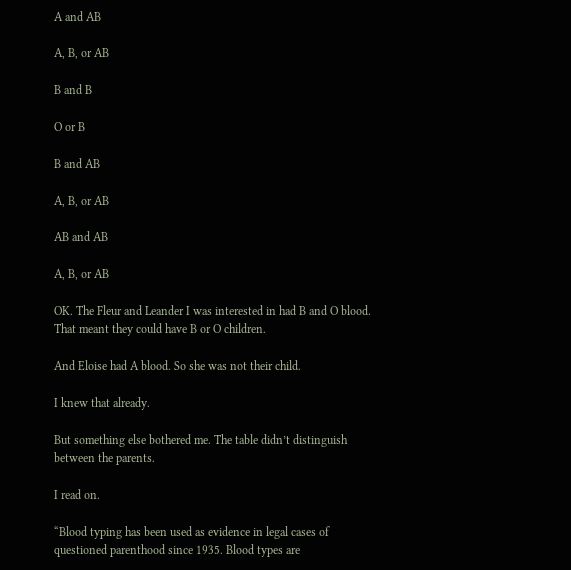A and AB

A, B, or AB

B and B

O or B

B and AB

A, B, or AB

AB and AB

A, B, or AB

OK. The Fleur and Leander I was interested in had B and O blood. That meant they could have B or O children.

And Eloise had A blood. So she was not their child.

I knew that already.

But something else bothered me. The table didn’t distinguish between the parents.

I read on.

“Blood typing has been used as evidence in legal cases of questioned parenthood since 1935. Blood types are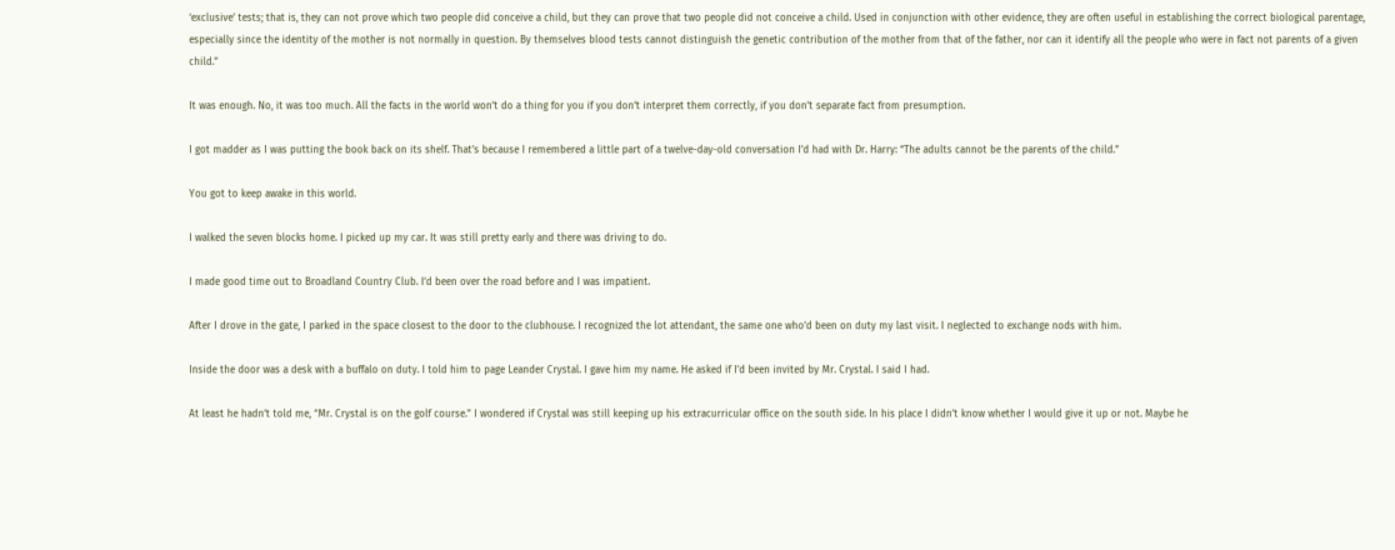‘exclusive’ tests; that is, they can not prove which two people did conceive a child, but they can prove that two people did not conceive a child. Used in conjunction with other evidence, they are often useful in establishing the correct biological parentage, especially since the identity of the mother is not normally in question. By themselves blood tests cannot distinguish the genetic contribution of the mother from that of the father, nor can it identify all the people who were in fact not parents of a given child.”

It was enough. No, it was too much. All the facts in the world won’t do a thing for you if you don’t interpret them correctly, if you don’t separate fact from presumption.

I got madder as I was putting the book back on its shelf. That’s because I remembered a little part of a twelve-day-old conversation I’d had with Dr. Harry: “The adults cannot be the parents of the child.”

You got to keep awake in this world.

I walked the seven blocks home. I picked up my car. It was still pretty early and there was driving to do.

I made good time out to Broadland Country Club. I’d been over the road before and I was impatient.

After I drove in the gate, I parked in the space closest to the door to the clubhouse. I recognized the lot attendant, the same one who’d been on duty my last visit. I neglected to exchange nods with him.

Inside the door was a desk with a buffalo on duty. I told him to page Leander Crystal. I gave him my name. He asked if I’d been invited by Mr. Crystal. I said I had.

At least he hadn’t told me, “Mr. Crystal is on the golf course.” I wondered if Crystal was still keeping up his extracurricular office on the south side. In his place I didn’t know whether I would give it up or not. Maybe he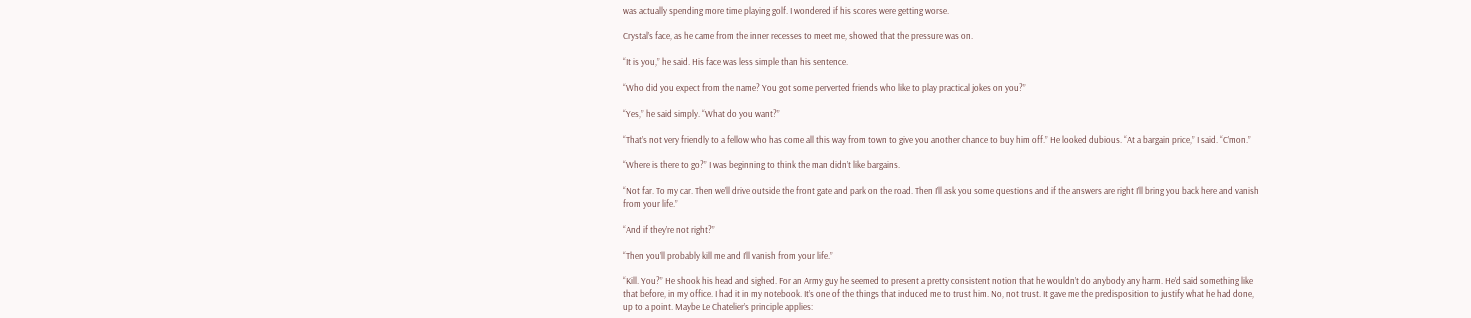was actually spending more time playing golf. I wondered if his scores were getting worse.

Crystal’s face, as he came from the inner recesses to meet me, showed that the pressure was on.

“It is you,” he said. His face was less simple than his sentence.

“Who did you expect from the name? You got some perverted friends who like to play practical jokes on you?”

“Yes,” he said simply. “What do you want?”

“That’s not very friendly to a fellow who has come all this way from town to give you another chance to buy him off.” He looked dubious. “At a bargain price,” I said. “C’mon.”

“Where is there to go?” I was beginning to think the man didn’t like bargains.

“Not far. To my car. Then we’ll drive outside the front gate and park on the road. Then I’ll ask you some questions and if the answers are right I’ll bring you back here and vanish from your life.”

“And if they’re not right?”

“Then you’ll probably kill me and I’ll vanish from your life.”

“Kill. You?” He shook his head and sighed. For an Army guy he seemed to present a pretty consistent notion that he wouldn’t do anybody any harm. He’d said something like that before, in my office. I had it in my notebook. It’s one of the things that induced me to trust him. No, not trust. It gave me the predisposition to justify what he had done, up to a point. Maybe Le Chatelier’s principle applies: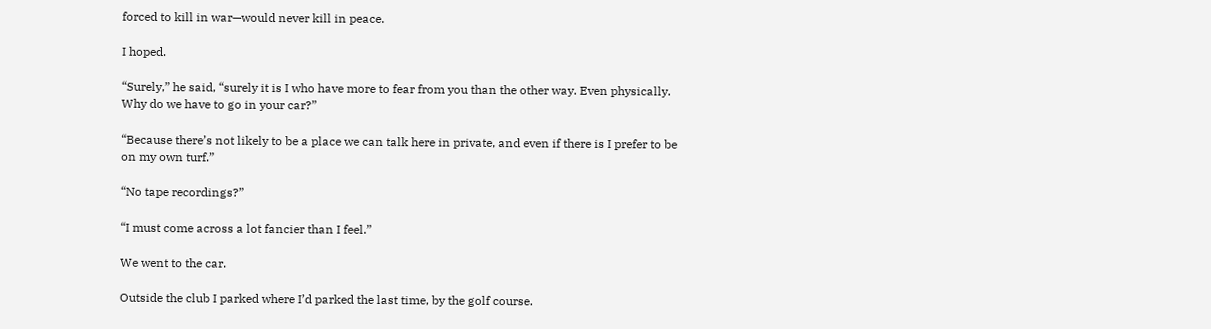forced to kill in war—would never kill in peace.

I hoped.

“Surely,” he said, “surely it is I who have more to fear from you than the other way. Even physically. Why do we have to go in your car?”

“Because there’s not likely to be a place we can talk here in private, and even if there is I prefer to be on my own turf.”

“No tape recordings?”

“I must come across a lot fancier than I feel.”

We went to the car.

Outside the club I parked where I’d parked the last time, by the golf course.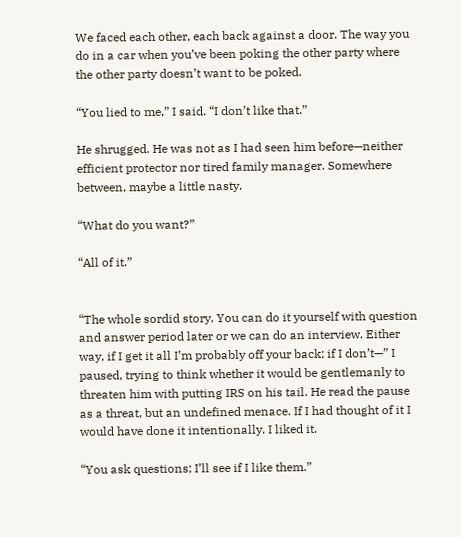We faced each other, each back against a door. The way you do in a car when you’ve been poking the other party where the other party doesn’t want to be poked.

“You lied to me,” I said. “I don’t like that.”

He shrugged. He was not as I had seen him before—neither efficient protector nor tired family manager. Somewhere between, maybe a little nasty.

“What do you want?”

“All of it.”


“The whole sordid story. You can do it yourself with question and answer period later or we can do an interview. Either way, if I get it all I’m probably off your back; if I don’t—” I paused, trying to think whether it would be gentlemanly to threaten him with putting IRS on his tail. He read the pause as a threat, but an undefined menace. If I had thought of it I would have done it intentionally. I liked it.

“You ask questions; I’ll see if I like them.”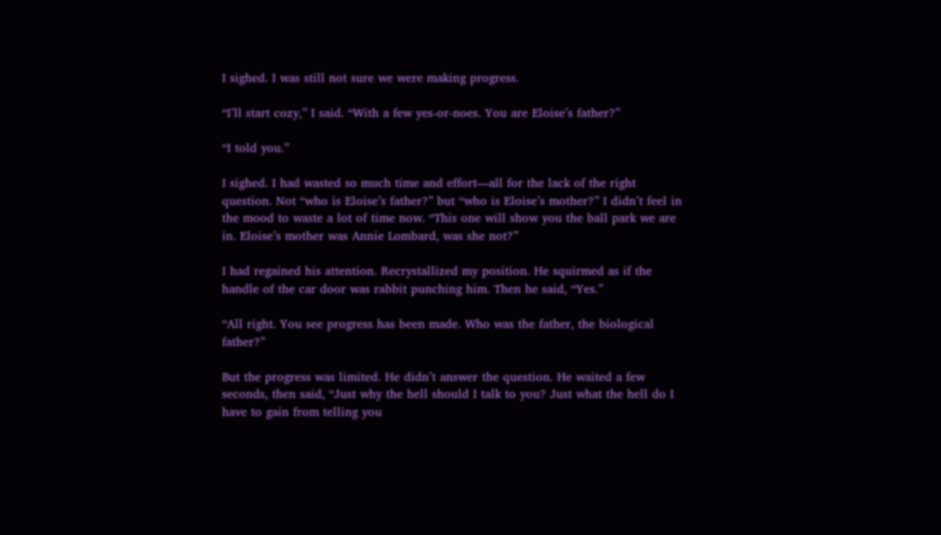I sighed. I was still not sure we were making progress.

“I’ll start cozy,” I said. “With a few yes-or-noes. You are Eloise’s father?”

“I told you.”

I sighed. I had wasted so much time and effort—all for the lack of the right question. Not “who is Eloise’s father?” but “who is Eloise’s mother?” I didn’t feel in the mood to waste a lot of time now. “This one will show you the ball park we are in. Eloise’s mother was Annie Lombard, was she not?”

I had regained his attention. Recrystallized my position. He squirmed as if the handle of the car door was rabbit punching him. Then he said, “Yes.”

“All right. You see progress has been made. Who was the father, the biological father?”

But the progress was limited. He didn’t answer the question. He waited a few seconds, then said, “Just why the hell should I talk to you? Just what the hell do I have to gain from telling you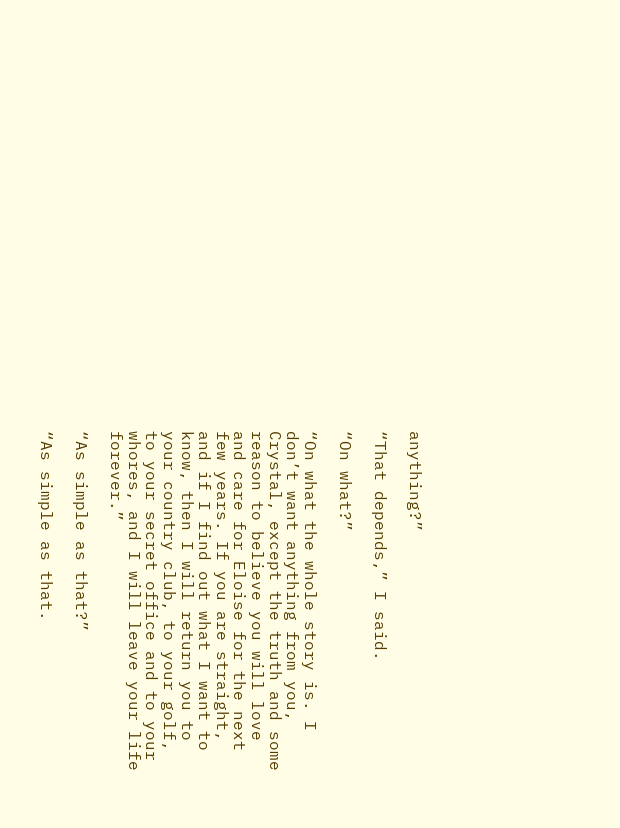anything?”

“That depends,” I said.

“On what?”

“On what the whole story is. I don’t want anything from you, Crystal, except the truth and some reason to believe you will love and care for Eloise for the next few years. If you are straight, and if I find out what I want to know, then I will return you to your country club, to your golf, to your secret office and to your whores, and I will leave your life forever.”

“As simple as that?”

“As simple as that.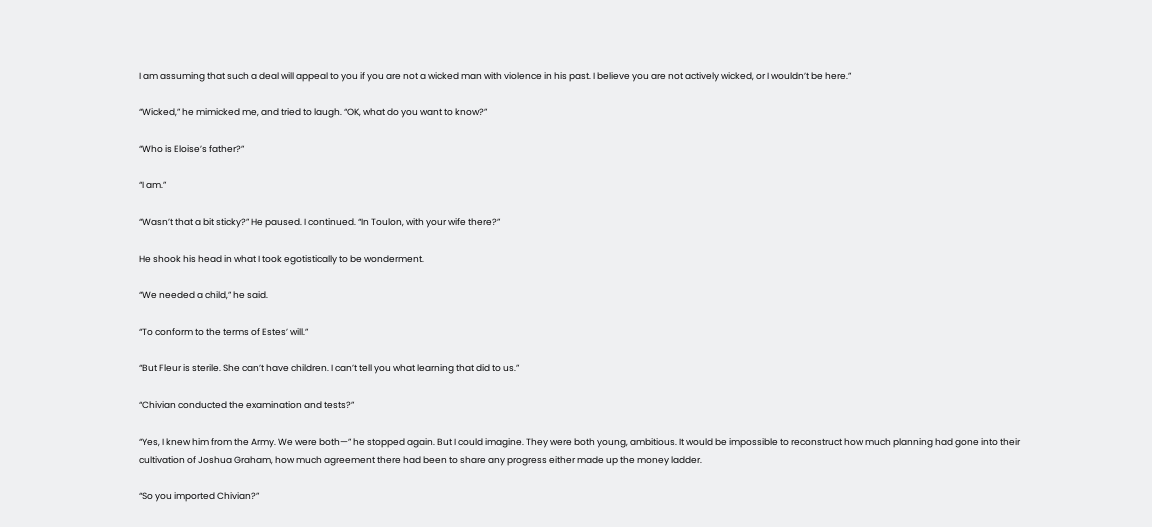I am assuming that such a deal will appeal to you if you are not a wicked man with violence in his past. I believe you are not actively wicked, or I wouldn’t be here.”

“Wicked,” he mimicked me, and tried to laugh. “OK, what do you want to know?”

“Who is Eloise’s father?”

“I am.”

“Wasn’t that a bit sticky?” He paused. I continued. “In Toulon, with your wife there?”

He shook his head in what I took egotistically to be wonderment.

“We needed a child,” he said.

“To conform to the terms of Estes’ will.”

“But Fleur is sterile. She can’t have children. I can’t tell you what learning that did to us.”

“Chivian conducted the examination and tests?”

“Yes, I knew him from the Army. We were both—” he stopped again. But I could imagine. They were both young, ambitious. It would be impossible to reconstruct how much planning had gone into their cultivation of Joshua Graham, how much agreement there had been to share any progress either made up the money ladder.

“So you imported Chivian?”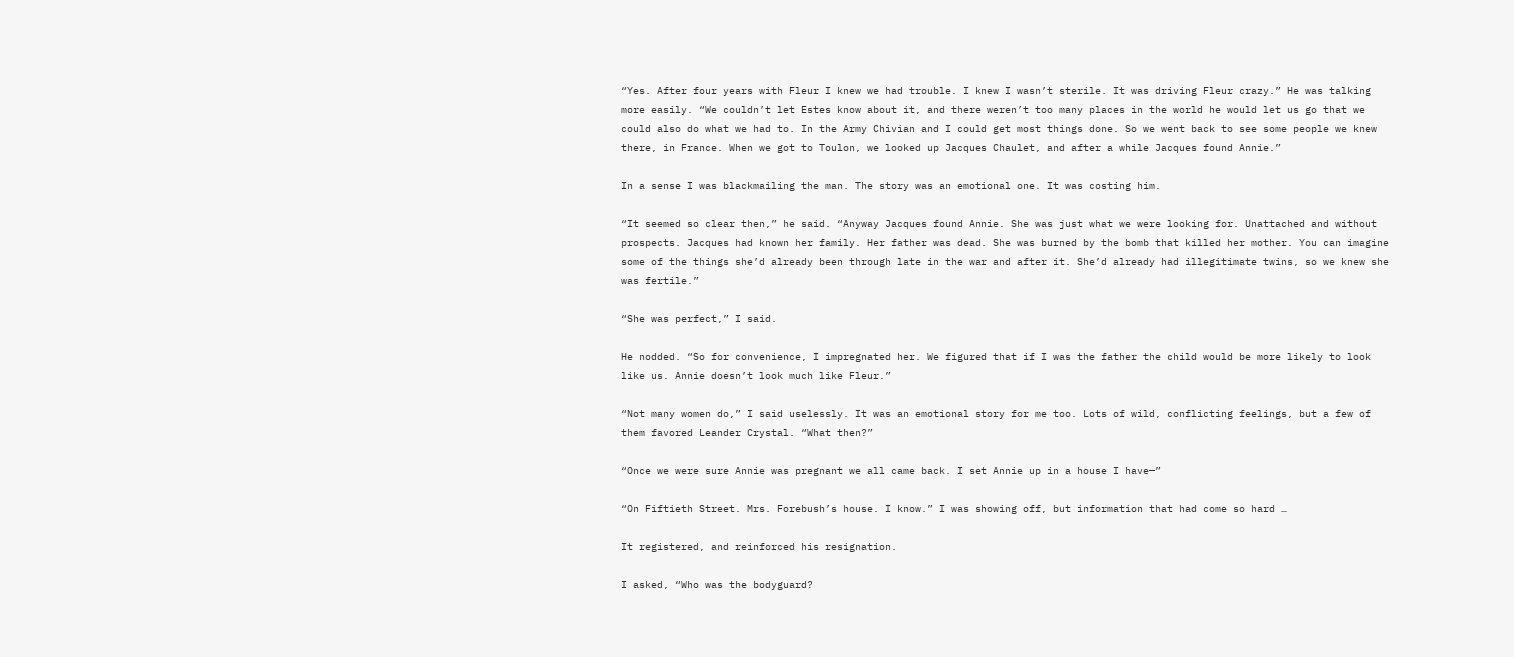“Yes. After four years with Fleur I knew we had trouble. I knew I wasn’t sterile. It was driving Fleur crazy.” He was talking more easily. “We couldn’t let Estes know about it, and there weren’t too many places in the world he would let us go that we could also do what we had to. In the Army Chivian and I could get most things done. So we went back to see some people we knew there, in France. When we got to Toulon, we looked up Jacques Chaulet, and after a while Jacques found Annie.”

In a sense I was blackmailing the man. The story was an emotional one. It was costing him.

“It seemed so clear then,” he said. “Anyway Jacques found Annie. She was just what we were looking for. Unattached and without prospects. Jacques had known her family. Her father was dead. She was burned by the bomb that killed her mother. You can imagine some of the things she’d already been through late in the war and after it. She’d already had illegitimate twins, so we knew she was fertile.”

“She was perfect,” I said.

He nodded. “So for convenience, I impregnated her. We figured that if I was the father the child would be more likely to look like us. Annie doesn’t look much like Fleur.”

“Not many women do,” I said uselessly. It was an emotional story for me too. Lots of wild, conflicting feelings, but a few of them favored Leander Crystal. “What then?”

“Once we were sure Annie was pregnant we all came back. I set Annie up in a house I have—”

“On Fiftieth Street. Mrs. Forebush’s house. I know.” I was showing off, but information that had come so hard …

It registered, and reinforced his resignation.

I asked, “Who was the bodyguard?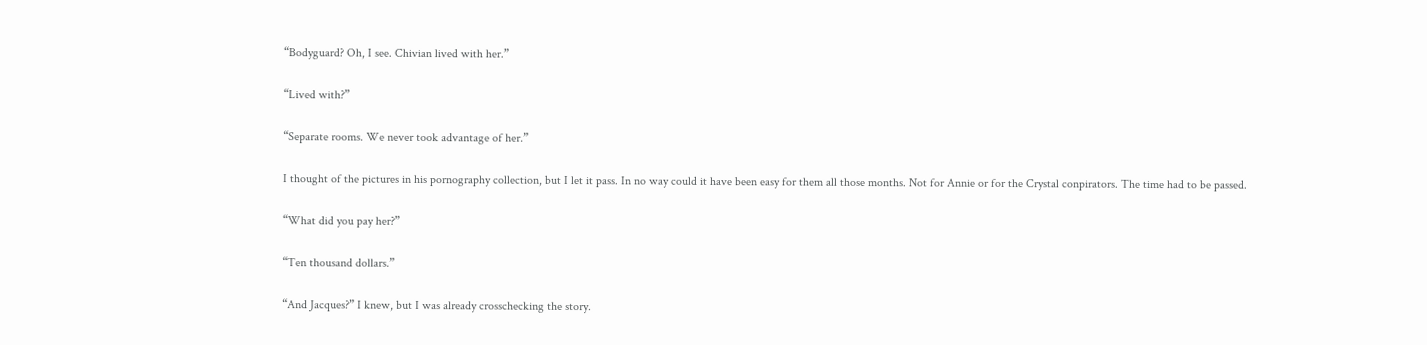“Bodyguard? Oh, I see. Chivian lived with her.”

“Lived with?”

“Separate rooms. We never took advantage of her.”

I thought of the pictures in his pornography collection, but I let it pass. In no way could it have been easy for them all those months. Not for Annie or for the Crystal conpirators. The time had to be passed.

“What did you pay her?”

“Ten thousand dollars.”

“And Jacques?” I knew, but I was already crosschecking the story.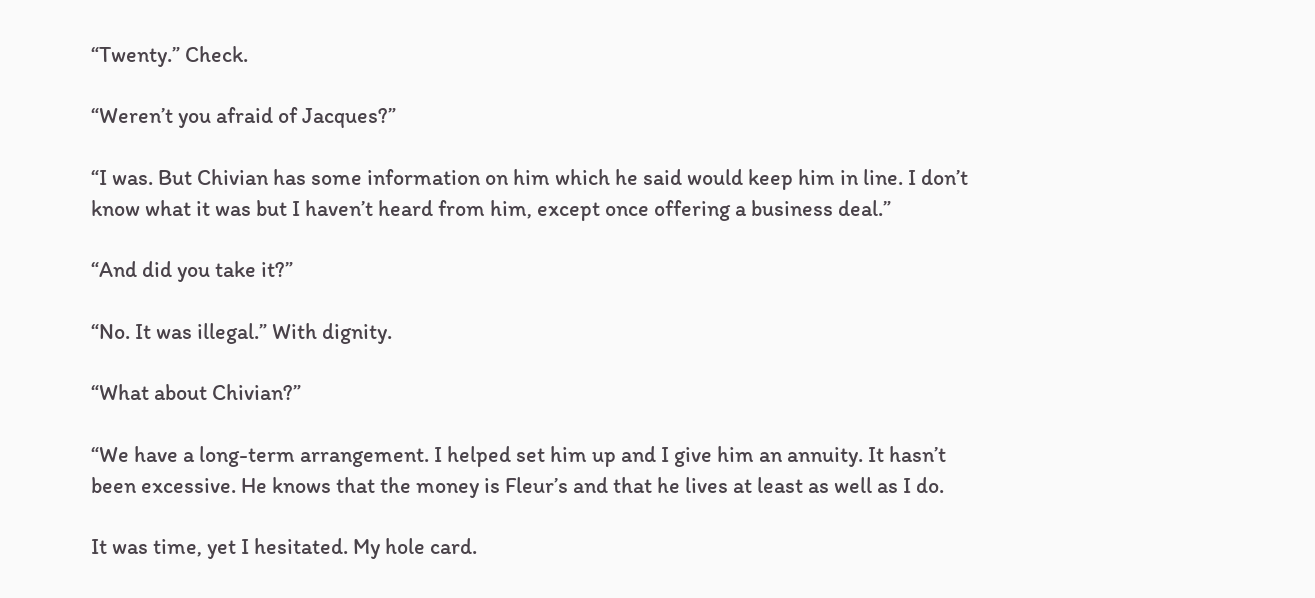“Twenty.” Check.

“Weren’t you afraid of Jacques?”

“I was. But Chivian has some information on him which he said would keep him in line. I don’t know what it was but I haven’t heard from him, except once offering a business deal.”

“And did you take it?”

“No. It was illegal.” With dignity.

“What about Chivian?”

“We have a long-term arrangement. I helped set him up and I give him an annuity. It hasn’t been excessive. He knows that the money is Fleur’s and that he lives at least as well as I do.

It was time, yet I hesitated. My hole card.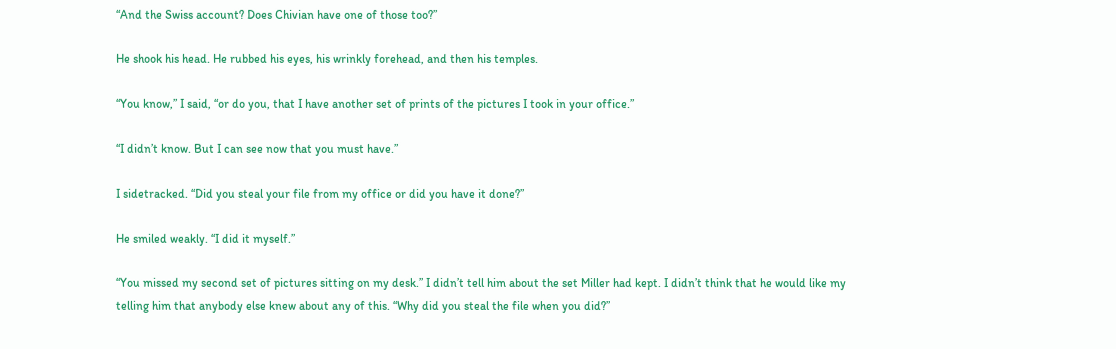“And the Swiss account? Does Chivian have one of those too?”

He shook his head. He rubbed his eyes, his wrinkly forehead, and then his temples.

“You know,” I said, “or do you, that I have another set of prints of the pictures I took in your office.”

“I didn’t know. But I can see now that you must have.”

I sidetracked. “Did you steal your file from my office or did you have it done?”

He smiled weakly. “I did it myself.”

“You missed my second set of pictures sitting on my desk.” I didn’t tell him about the set Miller had kept. I didn’t think that he would like my telling him that anybody else knew about any of this. “Why did you steal the file when you did?”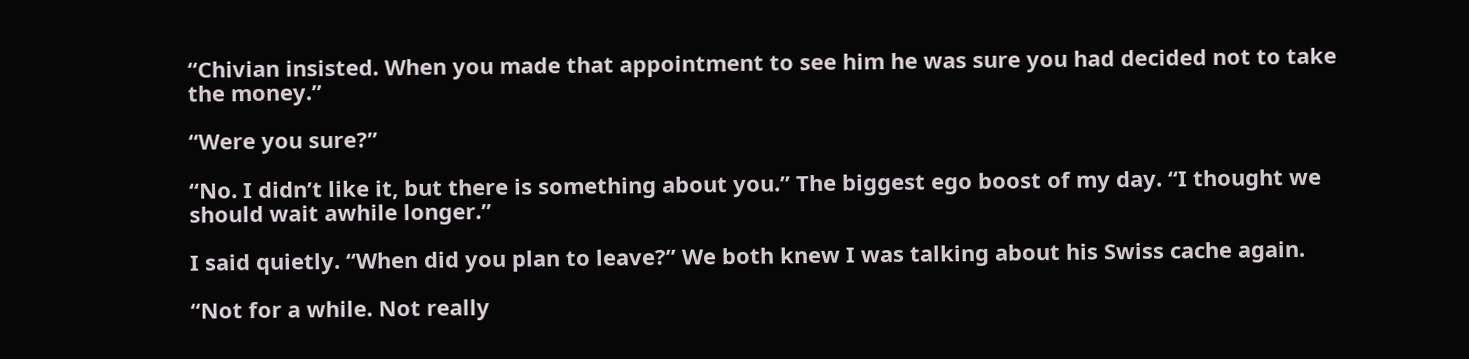“Chivian insisted. When you made that appointment to see him he was sure you had decided not to take the money.”

“Were you sure?”

“No. I didn’t like it, but there is something about you.” The biggest ego boost of my day. “I thought we should wait awhile longer.”

I said quietly. “When did you plan to leave?” We both knew I was talking about his Swiss cache again.

“Not for a while. Not really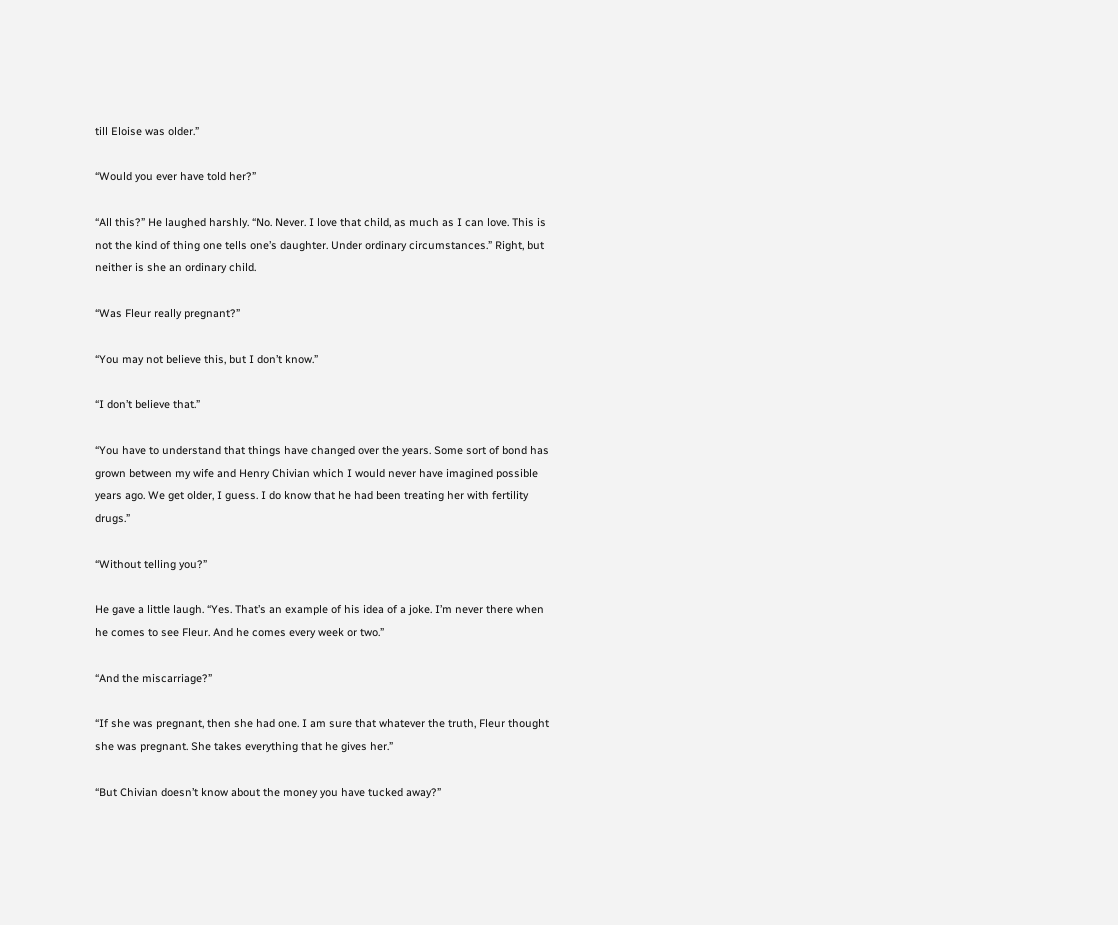till Eloise was older.”

“Would you ever have told her?”

“All this?” He laughed harshly. “No. Never. I love that child, as much as I can love. This is not the kind of thing one tells one’s daughter. Under ordinary circumstances.” Right, but neither is she an ordinary child.

“Was Fleur really pregnant?”

“You may not believe this, but I don’t know.”

“I don’t believe that.”

“You have to understand that things have changed over the years. Some sort of bond has grown between my wife and Henry Chivian which I would never have imagined possible years ago. We get older, I guess. I do know that he had been treating her with fertility drugs.”

“Without telling you?”

He gave a little laugh. “Yes. That’s an example of his idea of a joke. I’m never there when he comes to see Fleur. And he comes every week or two.”

“And the miscarriage?”

“If she was pregnant, then she had one. I am sure that whatever the truth, Fleur thought she was pregnant. She takes everything that he gives her.”

“But Chivian doesn’t know about the money you have tucked away?”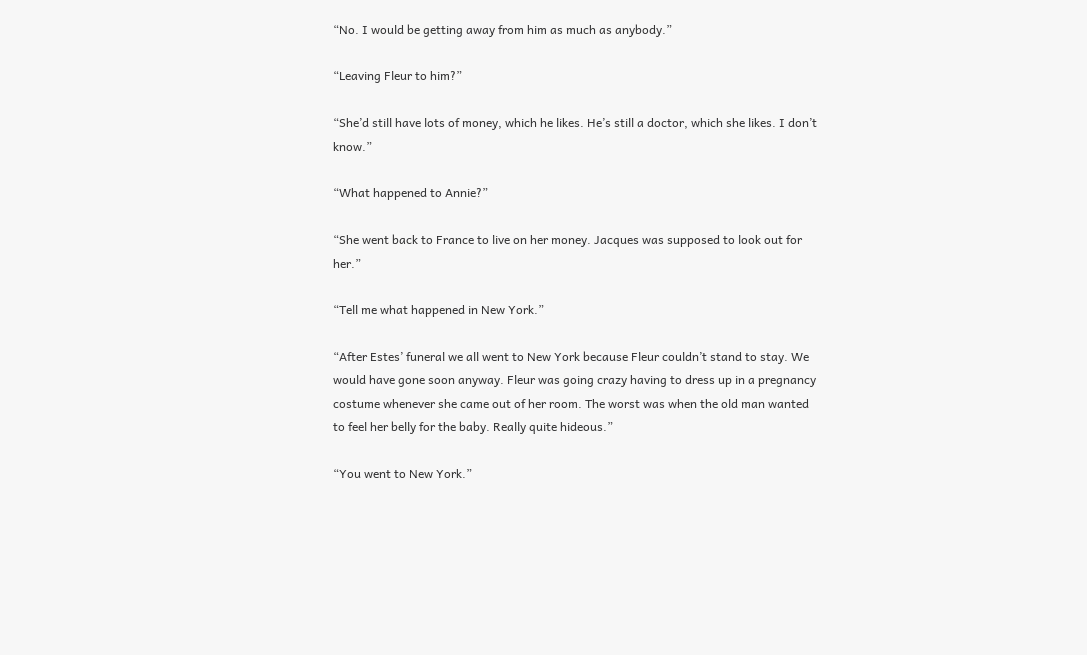“No. I would be getting away from him as much as anybody.”

“Leaving Fleur to him?”

“She’d still have lots of money, which he likes. He’s still a doctor, which she likes. I don’t know.”

“What happened to Annie?”

“She went back to France to live on her money. Jacques was supposed to look out for her.”

“Tell me what happened in New York.”

“After Estes’ funeral we all went to New York because Fleur couldn’t stand to stay. We would have gone soon anyway. Fleur was going crazy having to dress up in a pregnancy costume whenever she came out of her room. The worst was when the old man wanted to feel her belly for the baby. Really quite hideous.”

“You went to New York.”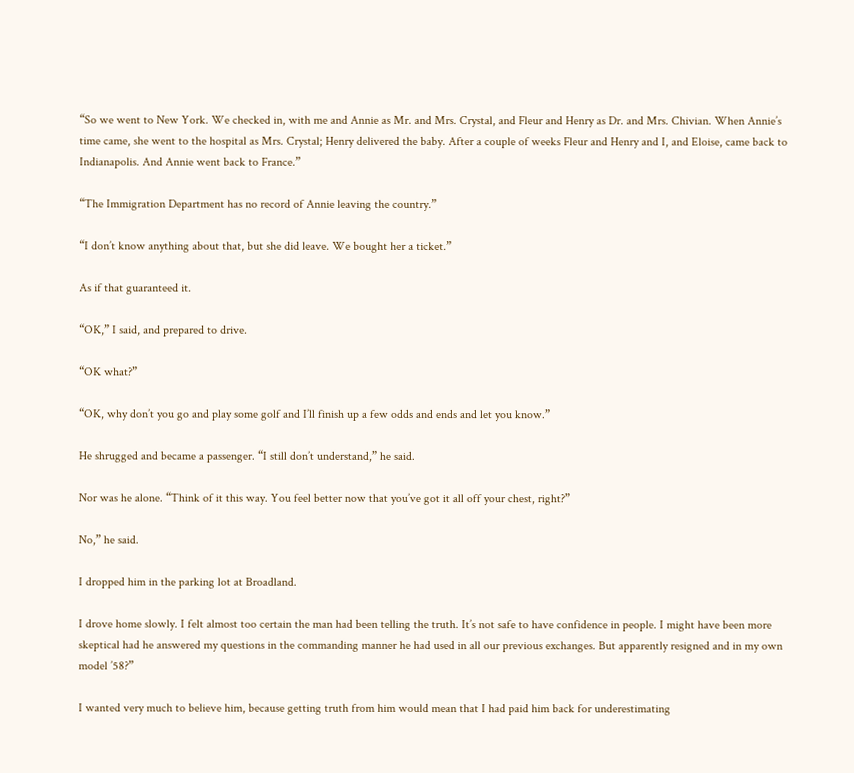“So we went to New York. We checked in, with me and Annie as Mr. and Mrs. Crystal, and Fleur and Henry as Dr. and Mrs. Chivian. When Annie’s time came, she went to the hospital as Mrs. Crystal; Henry delivered the baby. After a couple of weeks Fleur and Henry and I, and Eloise, came back to Indianapolis. And Annie went back to France.”

“The Immigration Department has no record of Annie leaving the country.”

“I don’t know anything about that, but she did leave. We bought her a ticket.”

As if that guaranteed it.

“OK,” I said, and prepared to drive.

“OK what?”

“OK, why don’t you go and play some golf and I’ll finish up a few odds and ends and let you know.”

He shrugged and became a passenger. “I still don’t understand,” he said.

Nor was he alone. “Think of it this way. You feel better now that you’ve got it all off your chest, right?”

No,” he said.

I dropped him in the parking lot at Broadland.

I drove home slowly. I felt almost too certain the man had been telling the truth. It’s not safe to have confidence in people. I might have been more skeptical had he answered my questions in the commanding manner he had used in all our previous exchanges. But apparently resigned and in my own model ’58?”

I wanted very much to believe him, because getting truth from him would mean that I had paid him back for underestimating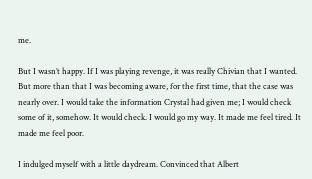me.

But I wasn’t happy. If I was playing revenge, it was really Chivian that I wanted. But more than that I was becoming aware, for the first time, that the case was nearly over. I would take the information Crystal had given me; I would check some of it, somehow. It would check. I would go my way. It made me feel tired. It made me feel poor.

I indulged myself with a little daydream. Convinced that Albert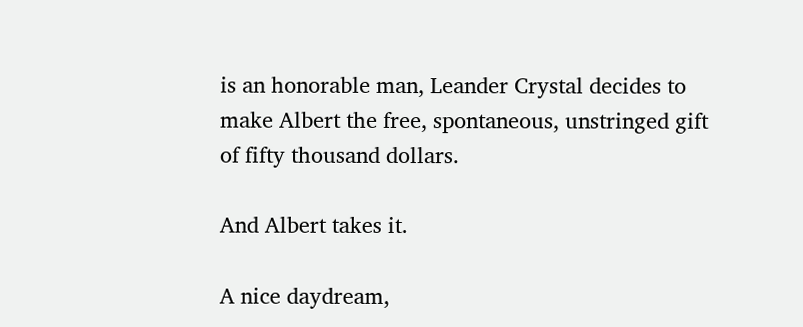is an honorable man, Leander Crystal decides to make Albert the free, spontaneous, unstringed gift of fifty thousand dollars.

And Albert takes it.

A nice daydream,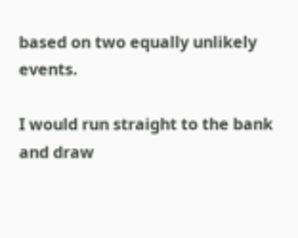based on two equally unlikely events.

I would run straight to the bank and draw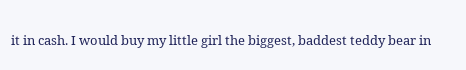it in cash. I would buy my little girl the biggest, baddest teddy bear in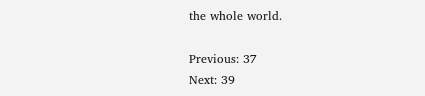the whole world.

Previous: 37
Next: 39